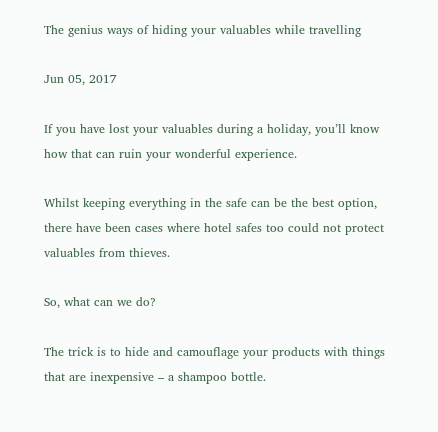The genius ways of hiding your valuables while travelling

Jun 05, 2017

If you have lost your valuables during a holiday, you’ll know how that can ruin your wonderful experience.

Whilst keeping everything in the safe can be the best option, there have been cases where hotel safes too could not protect valuables from thieves.

So, what can we do?

The trick is to hide and camouflage your products with things that are inexpensive – a shampoo bottle.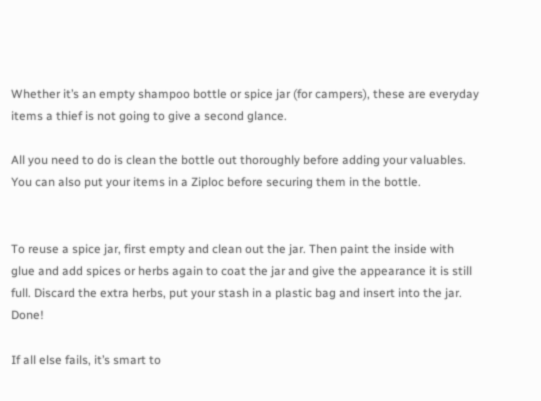Whether it’s an empty shampoo bottle or spice jar (for campers), these are everyday items a thief is not going to give a second glance.

All you need to do is clean the bottle out thoroughly before adding your valuables. You can also put your items in a Ziploc before securing them in the bottle.


To reuse a spice jar, first empty and clean out the jar. Then paint the inside with glue and add spices or herbs again to coat the jar and give the appearance it is still full. Discard the extra herbs, put your stash in a plastic bag and insert into the jar. Done!

If all else fails, it’s smart to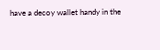have a decoy wallet handy in the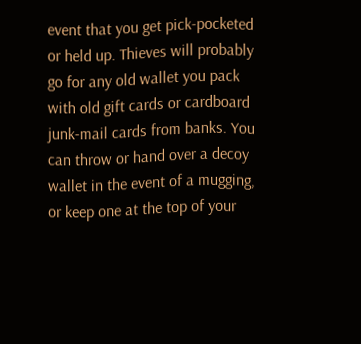event that you get pick-pocketed or held up. Thieves will probably go for any old wallet you pack with old gift cards or cardboard junk-mail cards from banks. You can throw or hand over a decoy wallet in the event of a mugging, or keep one at the top of your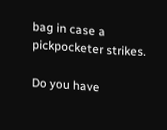bag in case a pickpocketer strikes.

Do you have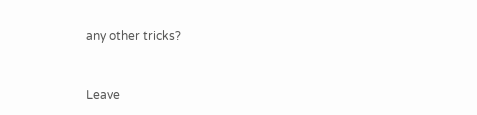any other tricks?


Leave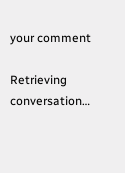your comment

Retrieving conversation…